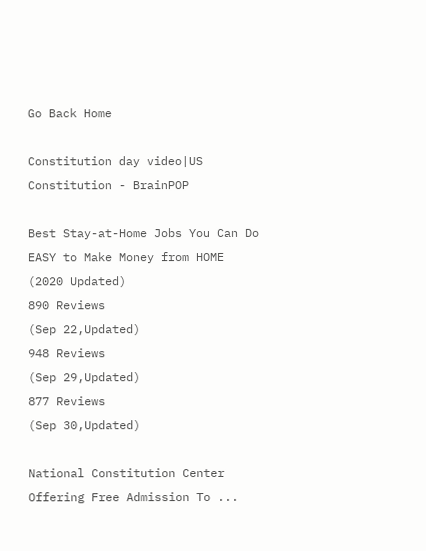Go Back Home

Constitution day video|US Constitution - BrainPOP

Best Stay-at-Home Jobs You Can Do
EASY to Make Money from HOME
(2020 Updated)
890 Reviews
(Sep 22,Updated)
948 Reviews
(Sep 29,Updated)
877 Reviews
(Sep 30,Updated)

National Constitution Center Offering Free Admission To ...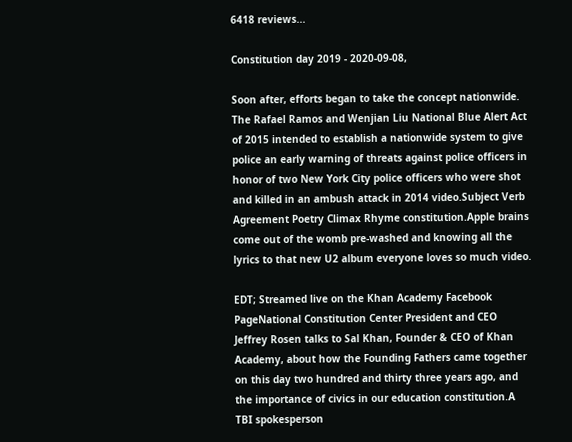6418 reviews...

Constitution day 2019 - 2020-09-08,

Soon after, efforts began to take the concept nationwide. The Rafael Ramos and Wenjian Liu National Blue Alert Act of 2015 intended to establish a nationwide system to give police an early warning of threats against police officers in honor of two New York City police officers who were shot and killed in an ambush attack in 2014 video.Subject Verb Agreement Poetry Climax Rhyme constitution.Apple brains come out of the womb pre-washed and knowing all the lyrics to that new U2 album everyone loves so much video.

EDT; Streamed live on the Khan Academy Facebook PageNational Constitution Center President and CEO Jeffrey Rosen talks to Sal Khan, Founder & CEO of Khan Academy, about how the Founding Fathers came together on this day two hundred and thirty three years ago, and the importance of civics in our education constitution.A TBI spokesperson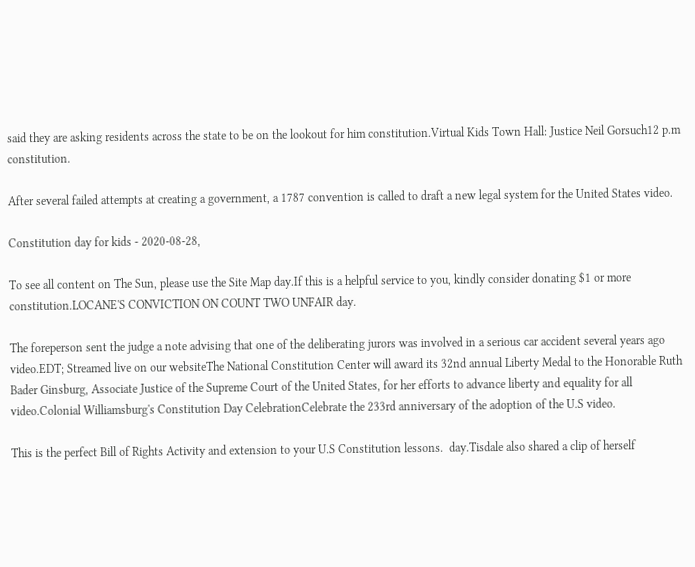said they are asking residents across the state to be on the lookout for him constitution.Virtual Kids Town Hall: Justice Neil Gorsuch12 p.m constitution.

After several failed attempts at creating a government, a 1787 convention is called to draft a new legal system for the United States video.

Constitution day for kids - 2020-08-28,

To see all content on The Sun, please use the Site Map day.If this is a helpful service to you, kindly consider donating $1 or more constitution.LOCANE'S CONVICTION ON COUNT TWO UNFAIR day.

The foreperson sent the judge a note advising that one of the deliberating jurors was involved in a serious car accident several years ago video.EDT; Streamed live on our websiteThe National Constitution Center will award its 32nd annual Liberty Medal to the Honorable Ruth Bader Ginsburg, Associate Justice of the Supreme Court of the United States, for her efforts to advance liberty and equality for all video.Colonial Williamsburg's Constitution Day CelebrationCelebrate the 233rd anniversary of the adoption of the U.S video.

This is the perfect Bill of Rights Activity and extension to your U.S Constitution lessons.  day.Tisdale also shared a clip of herself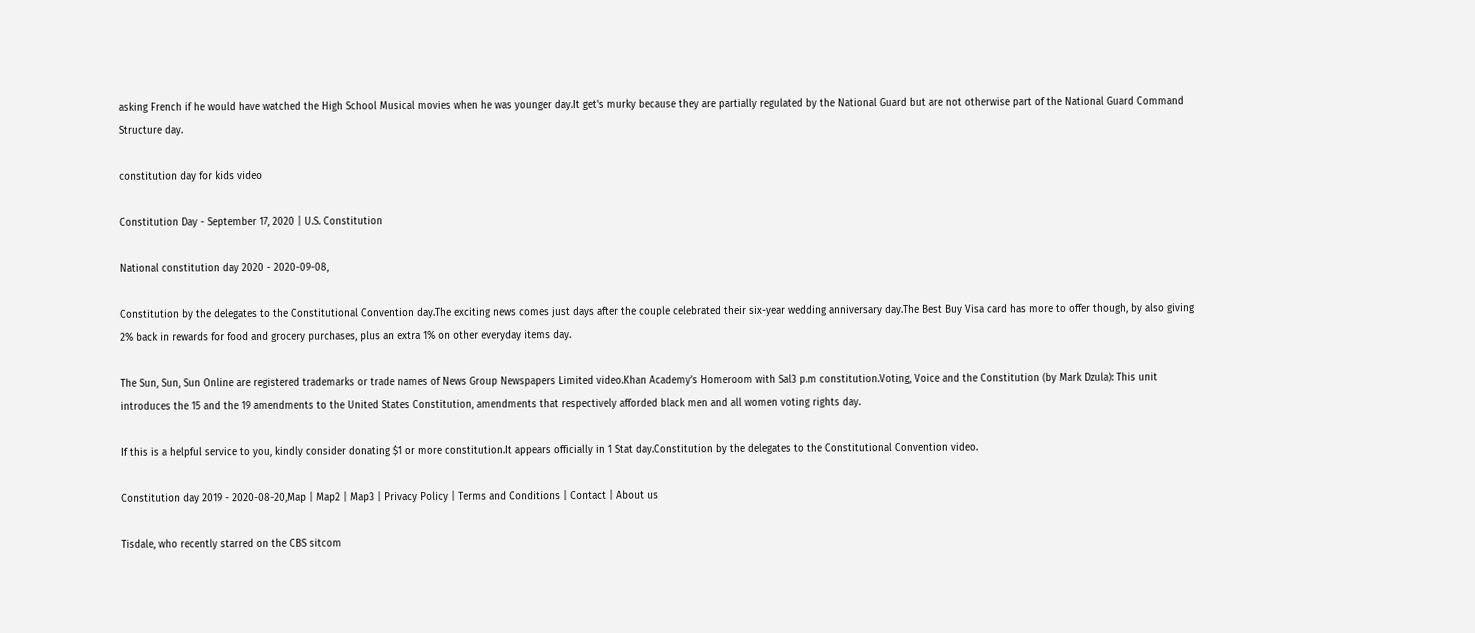asking French if he would have watched the High School Musical movies when he was younger day.It get's murky because they are partially regulated by the National Guard but are not otherwise part of the National Guard Command Structure day.

constitution day for kids video

Constitution Day - September 17, 2020 | U.S. Constitution

National constitution day 2020 - 2020-09-08,

Constitution by the delegates to the Constitutional Convention day.The exciting news comes just days after the couple celebrated their six-year wedding anniversary day.The Best Buy Visa card has more to offer though, by also giving 2% back in rewards for food and grocery purchases, plus an extra 1% on other everyday items day.

The Sun, Sun, Sun Online are registered trademarks or trade names of News Group Newspapers Limited video.Khan Academy’s Homeroom with Sal3 p.m constitution.Voting, Voice and the Constitution (by Mark Dzula): This unit introduces the 15 and the 19 amendments to the United States Constitution, amendments that respectively afforded black men and all women voting rights day.

If this is a helpful service to you, kindly consider donating $1 or more constitution.It appears officially in 1 Stat day.Constitution by the delegates to the Constitutional Convention video.

Constitution day 2019 - 2020-08-20,Map | Map2 | Map3 | Privacy Policy | Terms and Conditions | Contact | About us

Tisdale, who recently starred on the CBS sitcom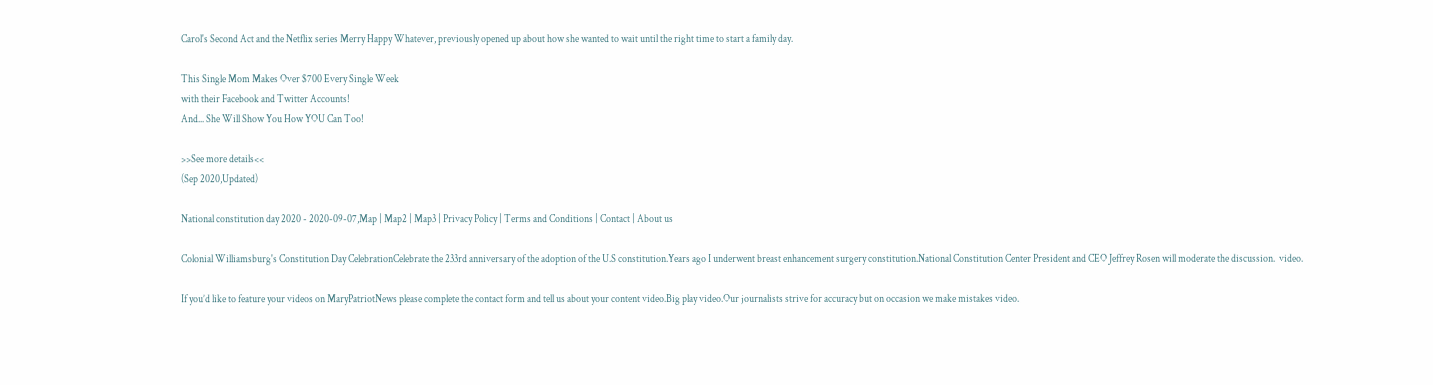Carol's Second Act and the Netflix series Merry Happy Whatever, previously opened up about how she wanted to wait until the right time to start a family day.

This Single Mom Makes Over $700 Every Single Week
with their Facebook and Twitter Accounts!
And... She Will Show You How YOU Can Too!

>>See more details<<
(Sep 2020,Updated)

National constitution day 2020 - 2020-09-07,Map | Map2 | Map3 | Privacy Policy | Terms and Conditions | Contact | About us

Colonial Williamsburg's Constitution Day CelebrationCelebrate the 233rd anniversary of the adoption of the U.S constitution.Years ago I underwent breast enhancement surgery constitution.National Constitution Center President and CEO Jeffrey Rosen will moderate the discussion.  video.

If you’d like to feature your videos on MaryPatriotNews please complete the contact form and tell us about your content video.Big play video.Our journalists strive for accuracy but on occasion we make mistakes video.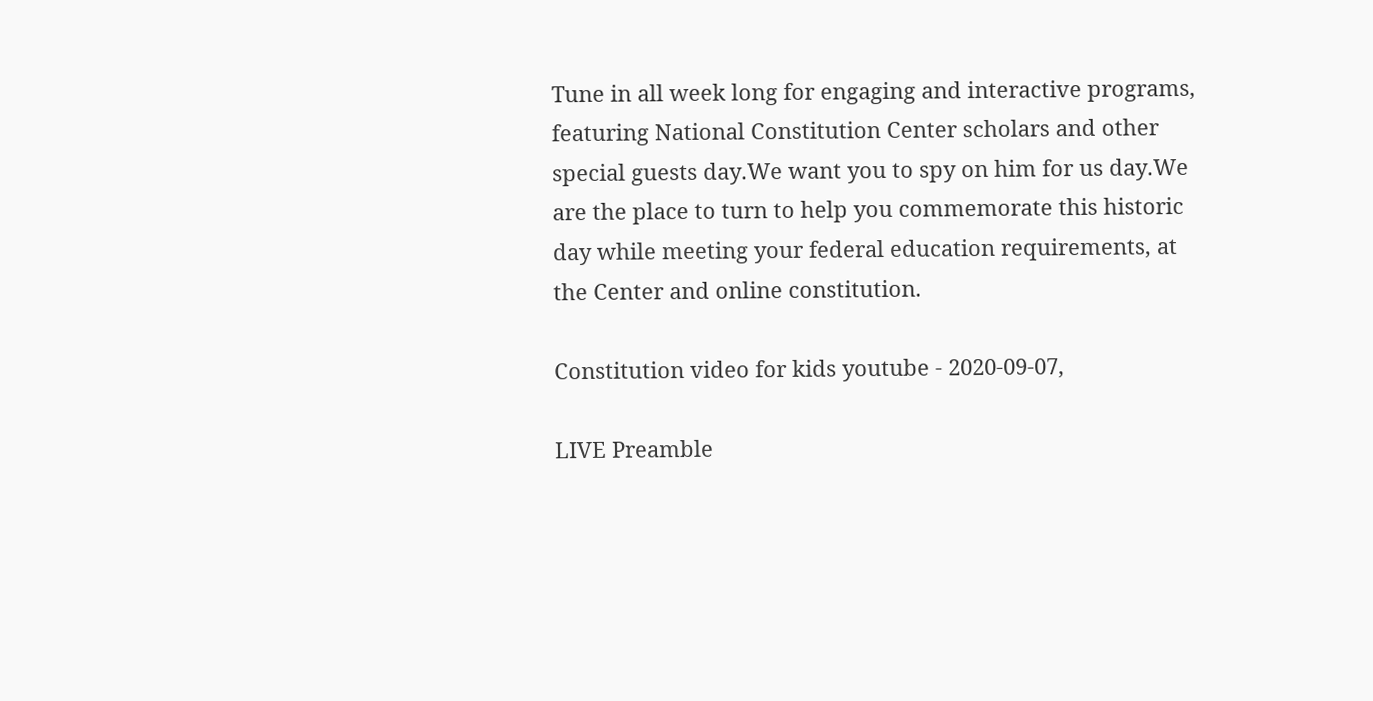Tune in all week long for engaging and interactive programs, featuring National Constitution Center scholars and other special guests day.We want you to spy on him for us day.We are the place to turn to help you commemorate this historic day while meeting your federal education requirements, at the Center and online constitution.

Constitution video for kids youtube - 2020-09-07,

LIVE Preamble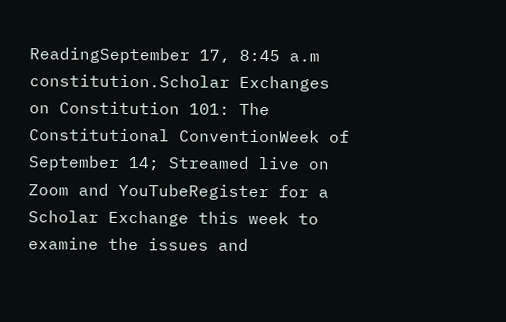ReadingSeptember 17, 8:45 a.m constitution.Scholar Exchanges on Constitution 101: The Constitutional ConventionWeek of September 14; Streamed live on Zoom and YouTubeRegister for a Scholar Exchange this week to examine the issues and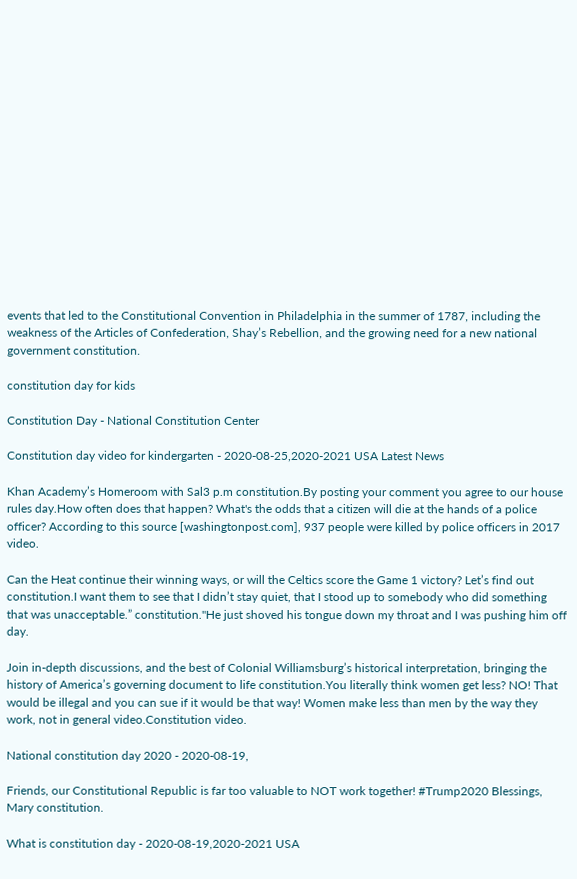events that led to the Constitutional Convention in Philadelphia in the summer of 1787, including the weakness of the Articles of Confederation, Shay’s Rebellion, and the growing need for a new national government constitution.

constitution day for kids

Constitution Day - National Constitution Center

Constitution day video for kindergarten - 2020-08-25,2020-2021 USA Latest News

Khan Academy’s Homeroom with Sal3 p.m constitution.By posting your comment you agree to our house rules day.How often does that happen? What's the odds that a citizen will die at the hands of a police officer? According to this source [washingtonpost.com], 937 people were killed by police officers in 2017 video.

Can the Heat continue their winning ways, or will the Celtics score the Game 1 victory? Let’s find out constitution.I want them to see that I didn’t stay quiet, that I stood up to somebody who did something that was unacceptable.” constitution."He just shoved his tongue down my throat and I was pushing him off day.

Join in-depth discussions, and the best of Colonial Williamsburg’s historical interpretation, bringing the history of America’s governing document to life constitution.You literally think women get less? NO! That would be illegal and you can sue if it would be that way! Women make less than men by the way they work, not in general video.Constitution video.

National constitution day 2020 - 2020-08-19,

Friends, our Constitutional Republic is far too valuable to NOT work together! #Trump2020 Blessings, Mary constitution.

What is constitution day - 2020-08-19,2020-2021 USA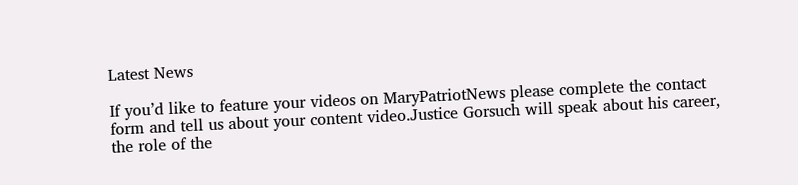Latest News

If you’d like to feature your videos on MaryPatriotNews please complete the contact form and tell us about your content video.Justice Gorsuch will speak about his career, the role of the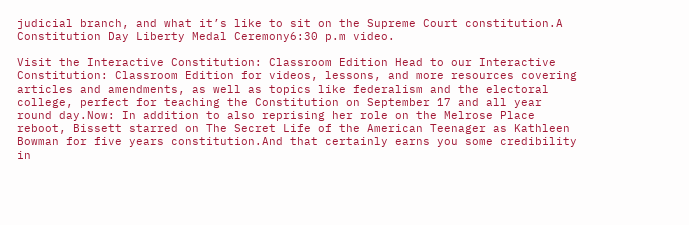judicial branch, and what it’s like to sit on the Supreme Court constitution.A Constitution Day Liberty Medal Ceremony6:30 p.m video.

Visit the Interactive Constitution: Classroom Edition Head to our Interactive Constitution: Classroom Edition for videos, lessons, and more resources covering articles and amendments, as well as topics like federalism and the electoral college, perfect for teaching the Constitution on September 17 and all year round day.Now: In addition to also reprising her role on the Melrose Place reboot, Bissett starred on The Secret Life of the American Teenager as Kathleen Bowman for five years constitution.And that certainly earns you some credibility in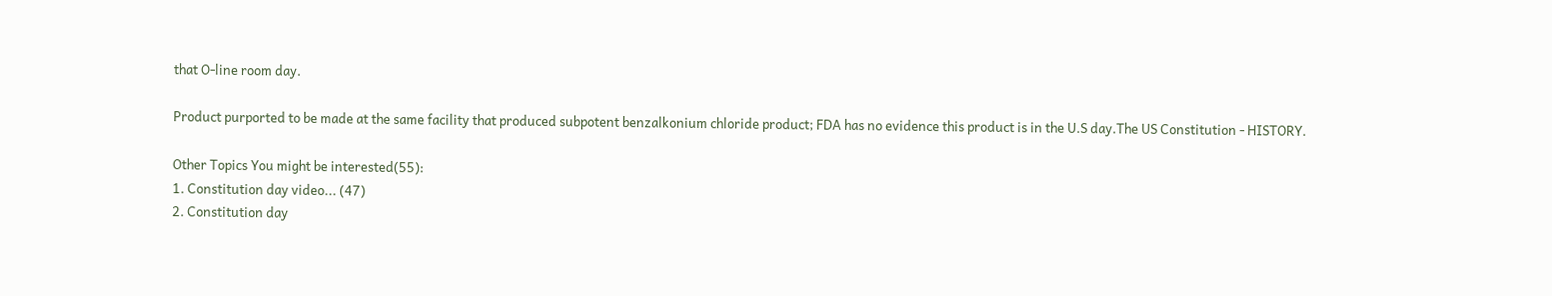that O-line room day.

Product purported to be made at the same facility that produced subpotent benzalkonium chloride product; FDA has no evidence this product is in the U.S day.The US Constitution - HISTORY.

Other Topics You might be interested(55):
1. Constitution day video... (47)
2. Constitution day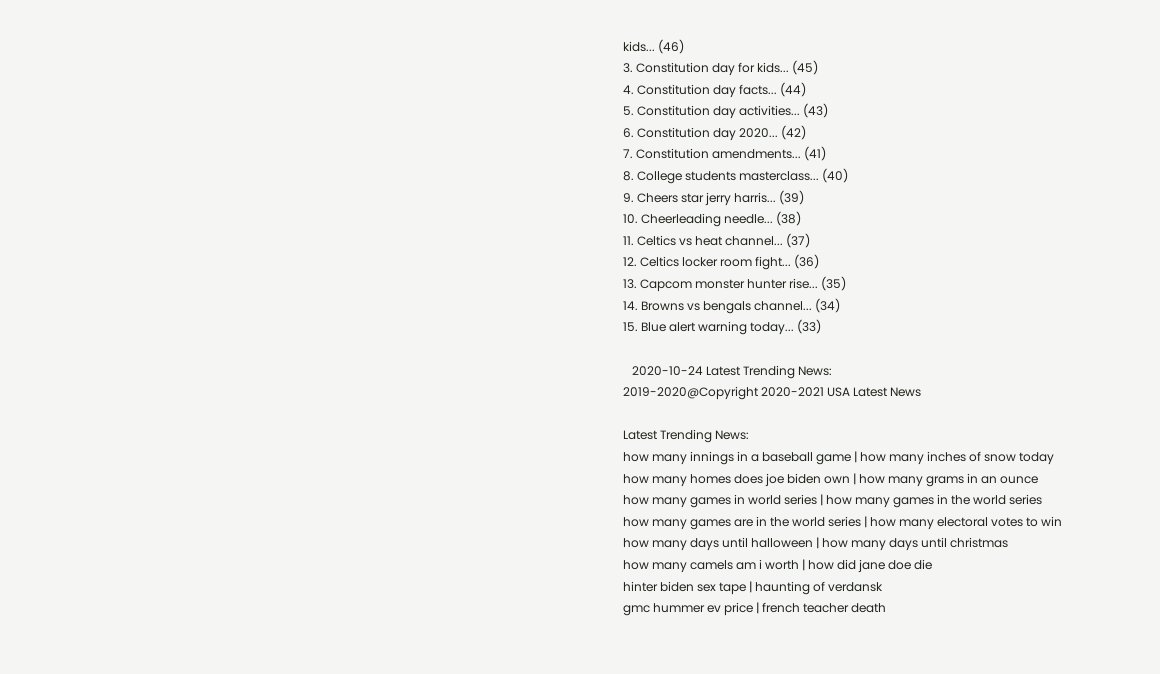kids... (46)
3. Constitution day for kids... (45)
4. Constitution day facts... (44)
5. Constitution day activities... (43)
6. Constitution day 2020... (42)
7. Constitution amendments... (41)
8. College students masterclass... (40)
9. Cheers star jerry harris... (39)
10. Cheerleading needle... (38)
11. Celtics vs heat channel... (37)
12. Celtics locker room fight... (36)
13. Capcom monster hunter rise... (35)
14. Browns vs bengals channel... (34)
15. Blue alert warning today... (33)

   2020-10-24 Latest Trending News:
2019-2020@Copyright 2020-2021 USA Latest News

Latest Trending News:
how many innings in a baseball game | how many inches of snow today
how many homes does joe biden own | how many grams in an ounce
how many games in world series | how many games in the world series
how many games are in the world series | how many electoral votes to win
how many days until halloween | how many days until christmas
how many camels am i worth | how did jane doe die
hinter biden sex tape | haunting of verdansk
gmc hummer ev price | french teacher death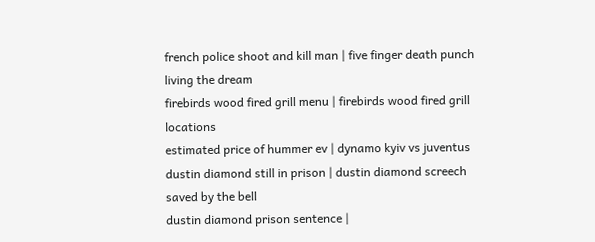french police shoot and kill man | five finger death punch living the dream
firebirds wood fired grill menu | firebirds wood fired grill locations
estimated price of hummer ev | dynamo kyiv vs juventus
dustin diamond still in prison | dustin diamond screech saved by the bell
dustin diamond prison sentence |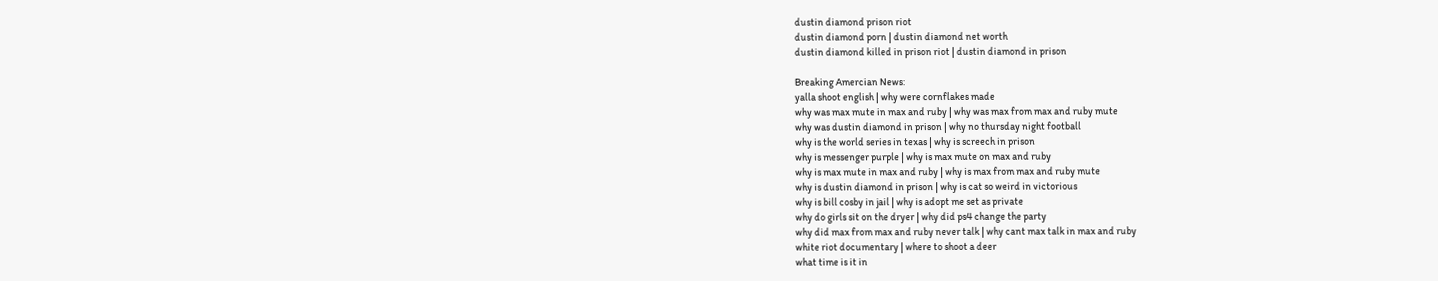dustin diamond prison riot
dustin diamond porn | dustin diamond net worth
dustin diamond killed in prison riot | dustin diamond in prison

Breaking Amercian News:
yalla shoot english | why were cornflakes made
why was max mute in max and ruby | why was max from max and ruby mute
why was dustin diamond in prison | why no thursday night football
why is the world series in texas | why is screech in prison
why is messenger purple | why is max mute on max and ruby
why is max mute in max and ruby | why is max from max and ruby mute
why is dustin diamond in prison | why is cat so weird in victorious
why is bill cosby in jail | why is adopt me set as private
why do girls sit on the dryer | why did ps4 change the party
why did max from max and ruby never talk | why cant max talk in max and ruby
white riot documentary | where to shoot a deer
what time is it in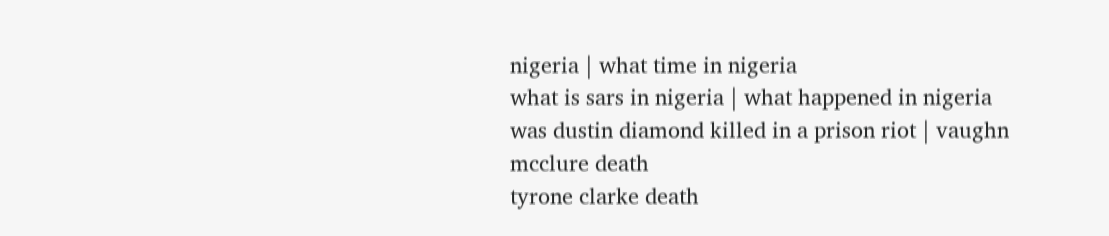nigeria | what time in nigeria
what is sars in nigeria | what happened in nigeria
was dustin diamond killed in a prison riot | vaughn mcclure death
tyrone clarke death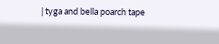| tyga and bella poarch tape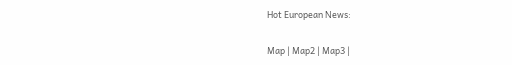Hot European News:

Map | Map2 | Map3 |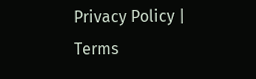Privacy Policy | Terms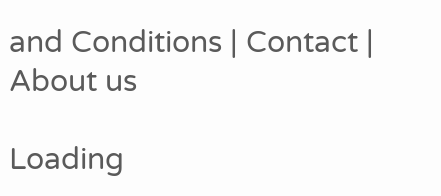and Conditions | Contact | About us

Loading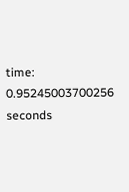time: 0.95245003700256 seconds